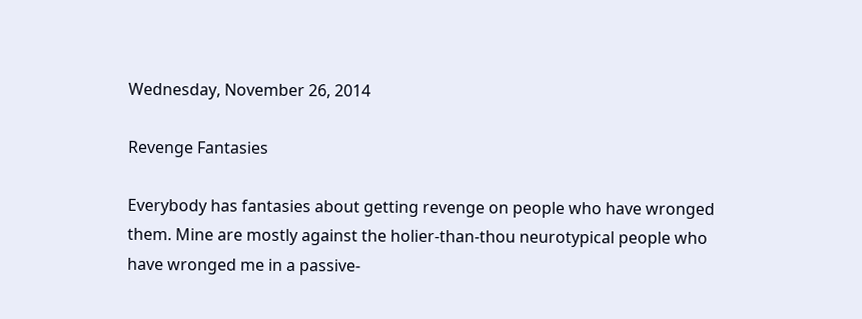Wednesday, November 26, 2014

Revenge Fantasies

Everybody has fantasies about getting revenge on people who have wronged them. Mine are mostly against the holier-than-thou neurotypical people who have wronged me in a passive-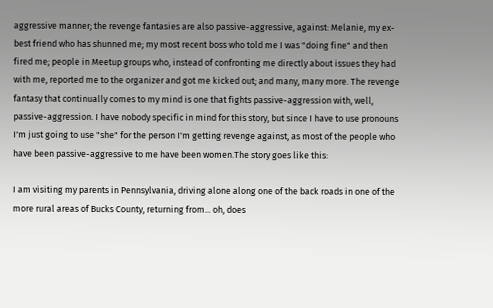aggressive manner; the revenge fantasies are also passive-aggressive, against: Melanie, my ex-best friend who has shunned me; my most recent boss who told me I was "doing fine" and then fired me; people in Meetup groups who, instead of confronting me directly about issues they had with me, reported me to the organizer and got me kicked out; and many, many more. The revenge fantasy that continually comes to my mind is one that fights passive-aggression with, well, passive-aggression. I have nobody specific in mind for this story, but since I have to use pronouns I'm just going to use "she" for the person I'm getting revenge against, as most of the people who have been passive-aggressive to me have been women.The story goes like this:

I am visiting my parents in Pennsylvania, driving alone along one of the back roads in one of the more rural areas of Bucks County, returning from... oh, does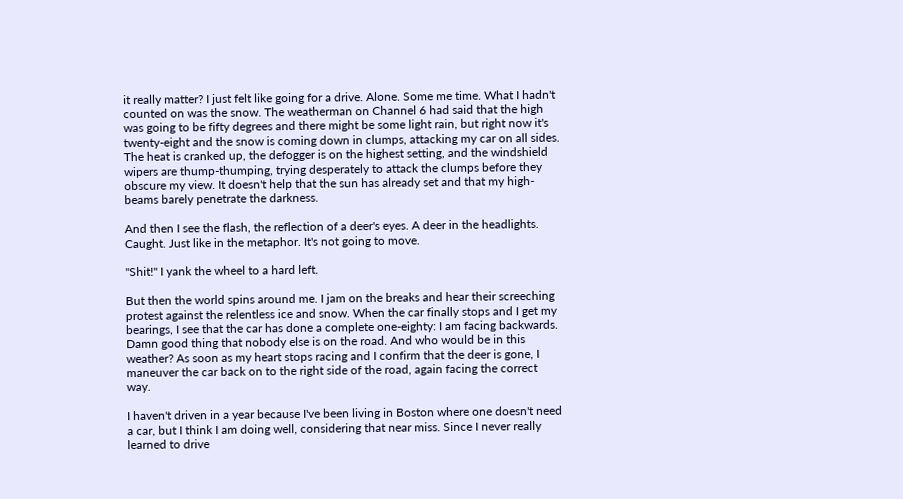it really matter? I just felt like going for a drive. Alone. Some me time. What I hadn't counted on was the snow. The weatherman on Channel 6 had said that the high was going to be fifty degrees and there might be some light rain, but right now it's twenty-eight and the snow is coming down in clumps, attacking my car on all sides. The heat is cranked up, the defogger is on the highest setting, and the windshield wipers are thump-thumping, trying desperately to attack the clumps before they obscure my view. It doesn't help that the sun has already set and that my high-beams barely penetrate the darkness.

And then I see the flash, the reflection of a deer's eyes. A deer in the headlights. Caught. Just like in the metaphor. It's not going to move.

"Shit!" I yank the wheel to a hard left.

But then the world spins around me. I jam on the breaks and hear their screeching protest against the relentless ice and snow. When the car finally stops and I get my bearings, I see that the car has done a complete one-eighty: I am facing backwards. Damn good thing that nobody else is on the road. And who would be in this weather? As soon as my heart stops racing and I confirm that the deer is gone, I maneuver the car back on to the right side of the road, again facing the correct way.

I haven't driven in a year because I've been living in Boston where one doesn't need a car, but I think I am doing well, considering that near miss. Since I never really learned to drive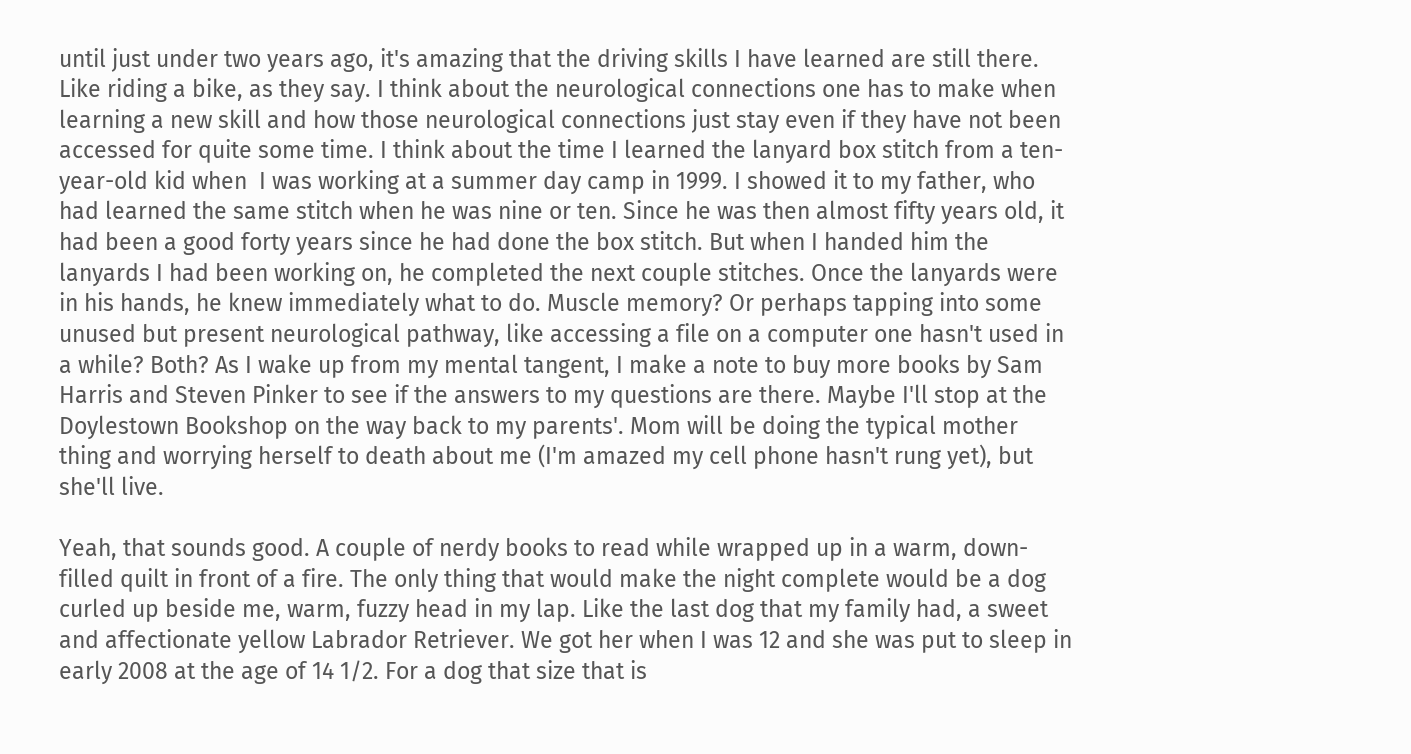until just under two years ago, it's amazing that the driving skills I have learned are still there. Like riding a bike, as they say. I think about the neurological connections one has to make when learning a new skill and how those neurological connections just stay even if they have not been accessed for quite some time. I think about the time I learned the lanyard box stitch from a ten-year-old kid when  I was working at a summer day camp in 1999. I showed it to my father, who had learned the same stitch when he was nine or ten. Since he was then almost fifty years old, it had been a good forty years since he had done the box stitch. But when I handed him the lanyards I had been working on, he completed the next couple stitches. Once the lanyards were in his hands, he knew immediately what to do. Muscle memory? Or perhaps tapping into some unused but present neurological pathway, like accessing a file on a computer one hasn't used in a while? Both? As I wake up from my mental tangent, I make a note to buy more books by Sam Harris and Steven Pinker to see if the answers to my questions are there. Maybe I'll stop at the Doylestown Bookshop on the way back to my parents'. Mom will be doing the typical mother thing and worrying herself to death about me (I'm amazed my cell phone hasn't rung yet), but she'll live.

Yeah, that sounds good. A couple of nerdy books to read while wrapped up in a warm, down-filled quilt in front of a fire. The only thing that would make the night complete would be a dog curled up beside me, warm, fuzzy head in my lap. Like the last dog that my family had, a sweet and affectionate yellow Labrador Retriever. We got her when I was 12 and she was put to sleep in early 2008 at the age of 14 1/2. For a dog that size that is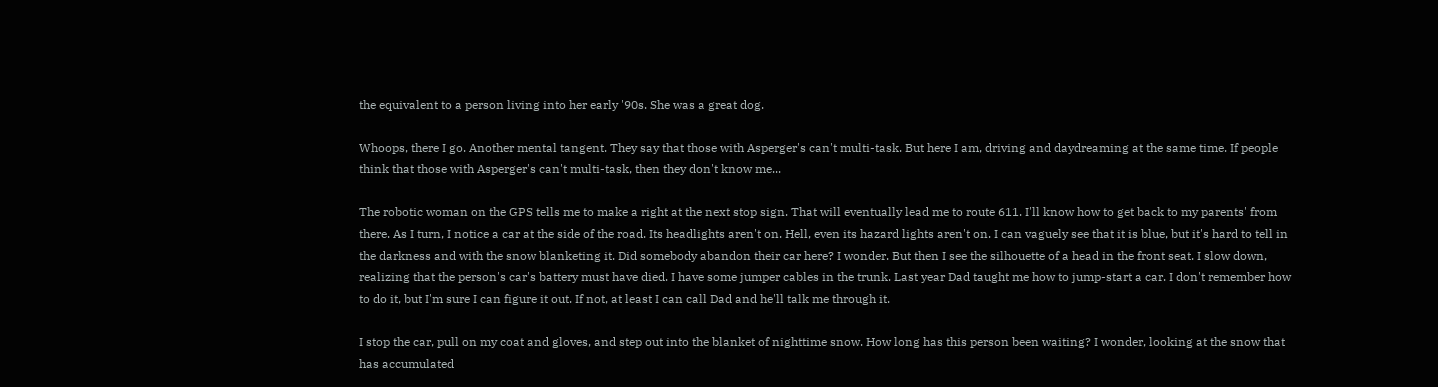the equivalent to a person living into her early '90s. She was a great dog.

Whoops, there I go. Another mental tangent. They say that those with Asperger's can't multi-task. But here I am, driving and daydreaming at the same time. If people think that those with Asperger's can't multi-task, then they don't know me...

The robotic woman on the GPS tells me to make a right at the next stop sign. That will eventually lead me to route 611. I'll know how to get back to my parents' from there. As I turn, I notice a car at the side of the road. Its headlights aren't on. Hell, even its hazard lights aren't on. I can vaguely see that it is blue, but it's hard to tell in the darkness and with the snow blanketing it. Did somebody abandon their car here? I wonder. But then I see the silhouette of a head in the front seat. I slow down, realizing that the person's car's battery must have died. I have some jumper cables in the trunk. Last year Dad taught me how to jump-start a car. I don't remember how to do it, but I'm sure I can figure it out. If not, at least I can call Dad and he'll talk me through it.

I stop the car, pull on my coat and gloves, and step out into the blanket of nighttime snow. How long has this person been waiting? I wonder, looking at the snow that has accumulated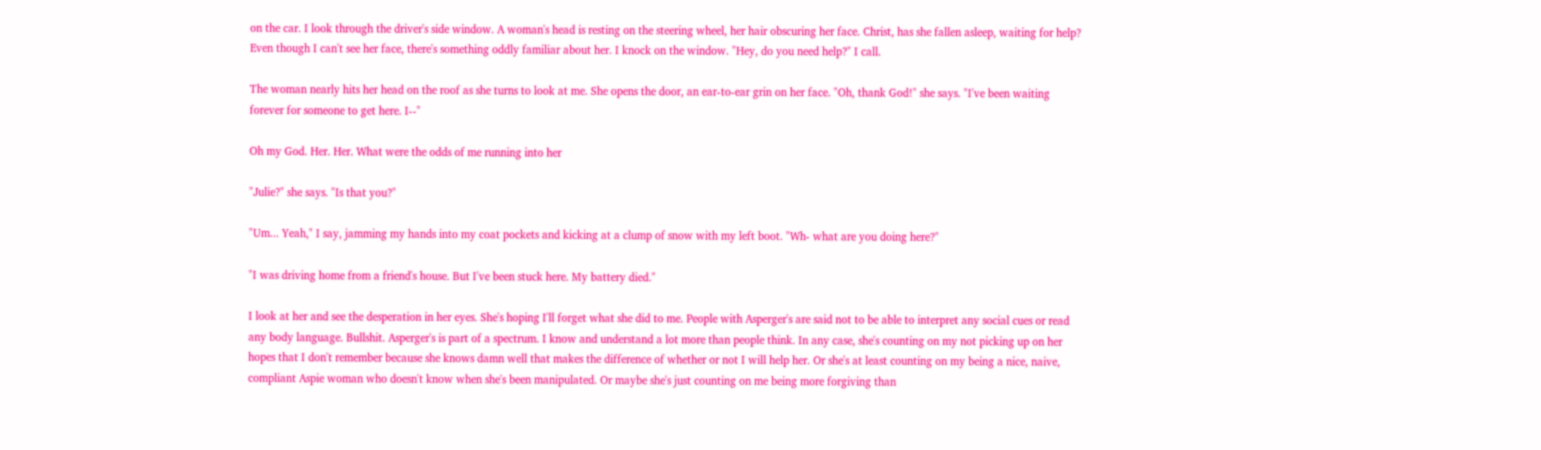on the car. I look through the driver's side window. A woman's head is resting on the steering wheel, her hair obscuring her face. Christ, has she fallen asleep, waiting for help? Even though I can't see her face, there's something oddly familiar about her. I knock on the window. "Hey, do you need help?" I call.

The woman nearly hits her head on the roof as she turns to look at me. She opens the door, an ear-to-ear grin on her face. "Oh, thank God!" she says. "I've been waiting forever for someone to get here. I--"

Oh my God. Her. Her. What were the odds of me running into her

"Julie?" she says. "Is that you?"

"Um... Yeah," I say, jamming my hands into my coat pockets and kicking at a clump of snow with my left boot. "Wh- what are you doing here?"

"I was driving home from a friend's house. But I've been stuck here. My battery died."

I look at her and see the desperation in her eyes. She's hoping I'll forget what she did to me. People with Asperger's are said not to be able to interpret any social cues or read any body language. Bullshit. Asperger's is part of a spectrum. I know and understand a lot more than people think. In any case, she's counting on my not picking up on her hopes that I don't remember because she knows damn well that makes the difference of whether or not I will help her. Or she's at least counting on my being a nice, naive, compliant Aspie woman who doesn't know when she's been manipulated. Or maybe she's just counting on me being more forgiving than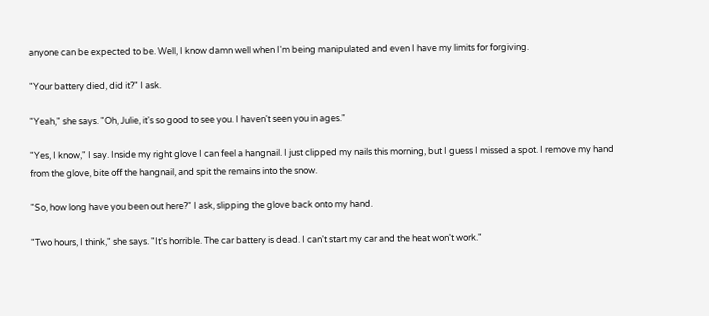anyone can be expected to be. Well, I know damn well when I'm being manipulated and even I have my limits for forgiving.

"Your battery died, did it?" I ask.

"Yeah," she says. "Oh, Julie, it's so good to see you. I haven't seen you in ages."

"Yes, I know," I say. Inside my right glove I can feel a hangnail. I just clipped my nails this morning, but I guess I missed a spot. I remove my hand from the glove, bite off the hangnail, and spit the remains into the snow.

"So, how long have you been out here?" I ask, slipping the glove back onto my hand.

"Two hours, I think," she says. "It's horrible. The car battery is dead. I can't start my car and the heat won't work."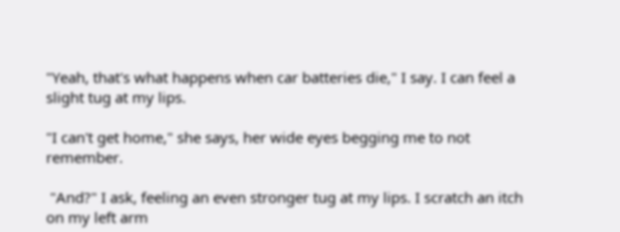"Yeah, that's what happens when car batteries die," I say. I can feel a slight tug at my lips.

"I can't get home," she says, her wide eyes begging me to not remember.

 "And?" I ask, feeling an even stronger tug at my lips. I scratch an itch on my left arm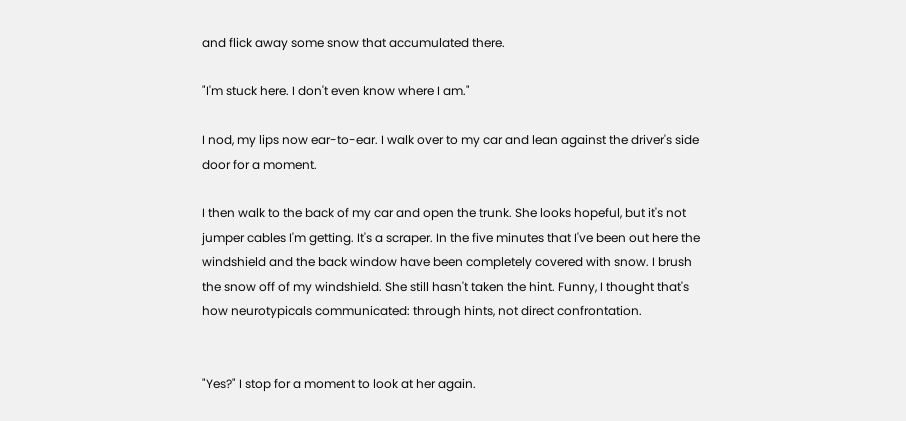and flick away some snow that accumulated there.

"I'm stuck here. I don't even know where I am."

I nod, my lips now ear-to-ear. I walk over to my car and lean against the driver's side door for a moment.

I then walk to the back of my car and open the trunk. She looks hopeful, but it's not jumper cables I'm getting. It's a scraper. In the five minutes that I've been out here the windshield and the back window have been completely covered with snow. I brush the snow off of my windshield. She still hasn't taken the hint. Funny, I thought that's how neurotypicals communicated: through hints, not direct confrontation.


"Yes?" I stop for a moment to look at her again.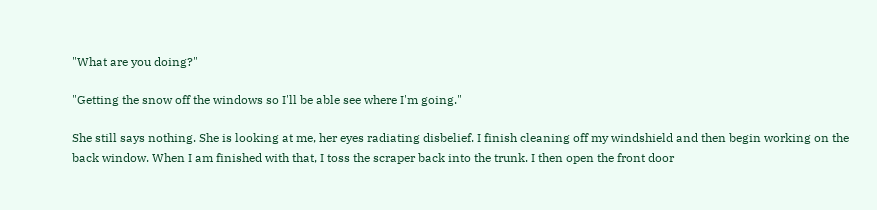"What are you doing?"

"Getting the snow off the windows so I'll be able see where I'm going."

She still says nothing. She is looking at me, her eyes radiating disbelief. I finish cleaning off my windshield and then begin working on the back window. When I am finished with that, I toss the scraper back into the trunk. I then open the front door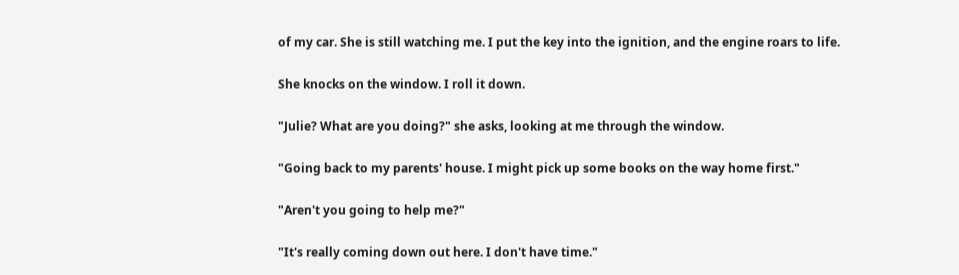of my car. She is still watching me. I put the key into the ignition, and the engine roars to life.

She knocks on the window. I roll it down.

"Julie? What are you doing?" she asks, looking at me through the window.

"Going back to my parents' house. I might pick up some books on the way home first."

"Aren't you going to help me?"

"It's really coming down out here. I don't have time."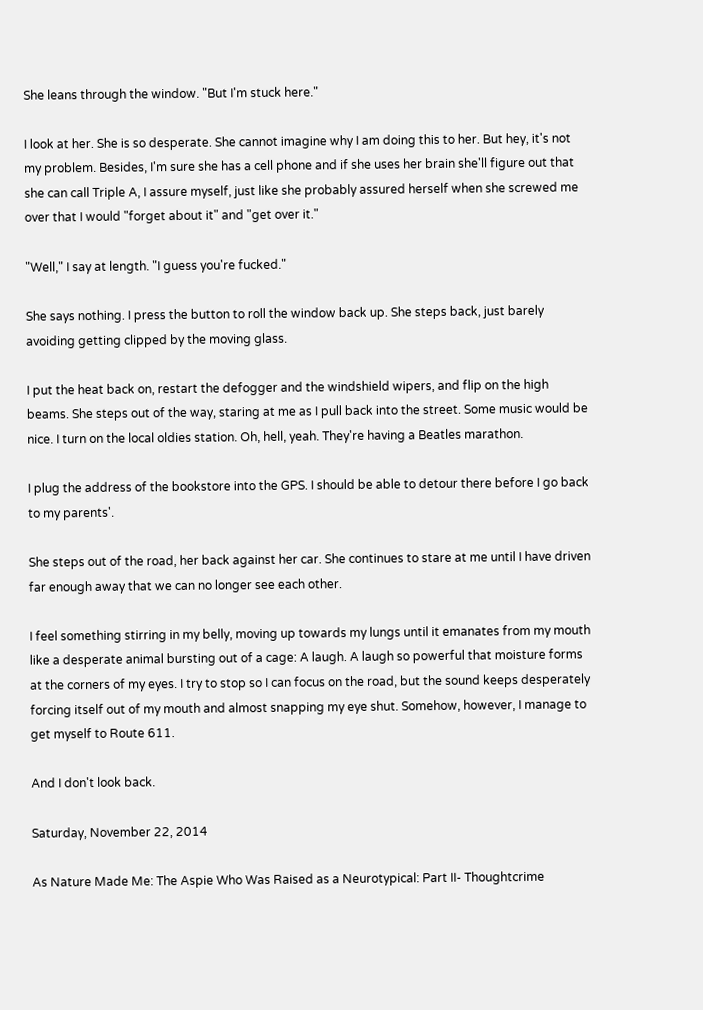She leans through the window. "But I'm stuck here."

I look at her. She is so desperate. She cannot imagine why I am doing this to her. But hey, it's not my problem. Besides, I'm sure she has a cell phone and if she uses her brain she'll figure out that she can call Triple A, I assure myself, just like she probably assured herself when she screwed me over that I would "forget about it" and "get over it."

"Well," I say at length. "I guess you're fucked."

She says nothing. I press the button to roll the window back up. She steps back, just barely avoiding getting clipped by the moving glass.

I put the heat back on, restart the defogger and the windshield wipers, and flip on the high beams. She steps out of the way, staring at me as I pull back into the street. Some music would be nice. I turn on the local oldies station. Oh, hell, yeah. They're having a Beatles marathon.

I plug the address of the bookstore into the GPS. I should be able to detour there before I go back to my parents'.

She steps out of the road, her back against her car. She continues to stare at me until I have driven far enough away that we can no longer see each other.

I feel something stirring in my belly, moving up towards my lungs until it emanates from my mouth like a desperate animal bursting out of a cage: A laugh. A laugh so powerful that moisture forms at the corners of my eyes. I try to stop so I can focus on the road, but the sound keeps desperately forcing itself out of my mouth and almost snapping my eye shut. Somehow, however, I manage to get myself to Route 611.

And I don't look back.

Saturday, November 22, 2014

As Nature Made Me: The Aspie Who Was Raised as a Neurotypical: Part II- Thoughtcrime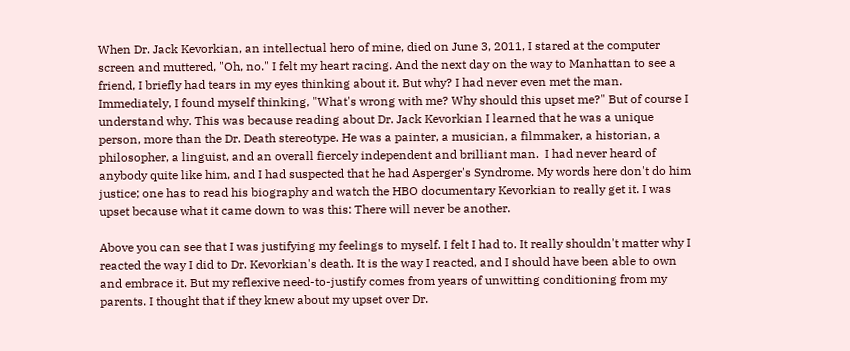When Dr. Jack Kevorkian, an intellectual hero of mine, died on June 3, 2011, I stared at the computer screen and muttered, "Oh, no." I felt my heart racing. And the next day on the way to Manhattan to see a friend, I briefly had tears in my eyes thinking about it. But why? I had never even met the man. Immediately, I found myself thinking, "What's wrong with me? Why should this upset me?" But of course I understand why. This was because reading about Dr. Jack Kevorkian I learned that he was a unique person, more than the Dr. Death stereotype. He was a painter, a musician, a filmmaker, a historian, a philosopher, a linguist, and an overall fiercely independent and brilliant man.  I had never heard of anybody quite like him, and I had suspected that he had Asperger's Syndrome. My words here don't do him justice; one has to read his biography and watch the HBO documentary Kevorkian to really get it. I was upset because what it came down to was this: There will never be another.

Above you can see that I was justifying my feelings to myself. I felt I had to. It really shouldn't matter why I reacted the way I did to Dr. Kevorkian's death. It is the way I reacted, and I should have been able to own and embrace it. But my reflexive need-to-justify comes from years of unwitting conditioning from my parents. I thought that if they knew about my upset over Dr.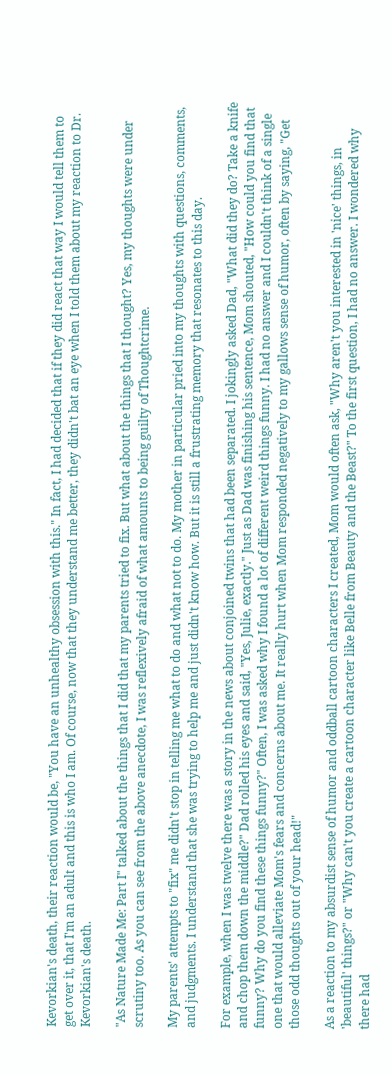Kevorkian's death, their reaction would be, "You have an unhealthy obsession with this." In fact, I had decided that if they did react that way I would tell them to get over it, that I'm an adult and this is who I am. Of course, now that they understand me better, they didn't bat an eye when I told them about my reaction to Dr. Kevorkian's death.

"As Nature Made Me: Part I" talked about the things that I did that my parents tried to fix. But what about the things that I thought? Yes, my thoughts were under scrutiny too. As you can see from the above anecdote, I was reflexively afraid of what amounts to being guilty of Thoughtcrime.

My parents' attempts to "fix" me didn't stop in telling me what to do and what not to do. My mother in particular pried into my thoughts with questions, comments, and judgments. I understand that she was trying to help me and just didn't know how. But it is still a frustrating memory that resonates to this day.

For example, when I was twelve there was a story in the news about conjoined twins that had been separated. I jokingly asked Dad, "What did they do? Take a knife and chop them down the middle?" Dad rolled his eyes and said, "Yes, Julie, exactly." Just as Dad was finishing his sentence, Mom shouted, "How could you find that funny? Why do you find these things funny?" Often, I was asked why I found a lot of different weird things funny. I had no answer and I couldn't think of a single one that would alleviate Mom's fears and concerns about me. It really hurt when Mom responded negatively to my gallows sense of humor, often by saying, "Get those odd thoughts out of your head!"

As a reaction to my absurdist sense of humor and oddball cartoon characters I created, Mom would often ask, "Why aren't you interested in 'nice' things, in 'beautiful' things?" or "Why can't you create a cartoon character like Belle from Beauty and the Beast?" To the first question, I had no answer. I wondered why there had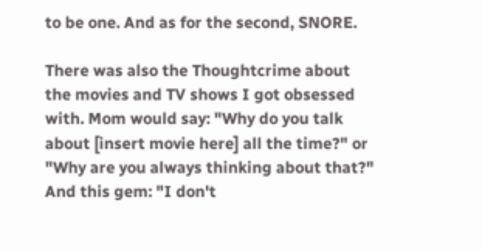to be one. And as for the second, SNORE.

There was also the Thoughtcrime about the movies and TV shows I got obsessed with. Mom would say: "Why do you talk about [insert movie here] all the time?" or "Why are you always thinking about that?" And this gem: "I don't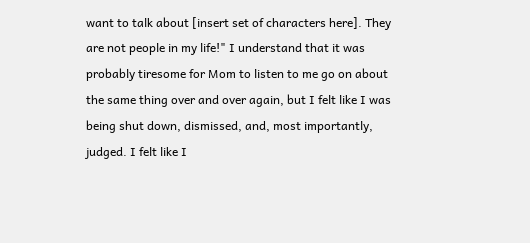want to talk about [insert set of characters here]. They are not people in my life!" I understand that it was probably tiresome for Mom to listen to me go on about the same thing over and over again, but I felt like I was being shut down, dismissed, and, most importantly, judged. I felt like I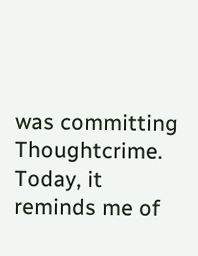was committing Thoughtcrime. Today, it reminds me of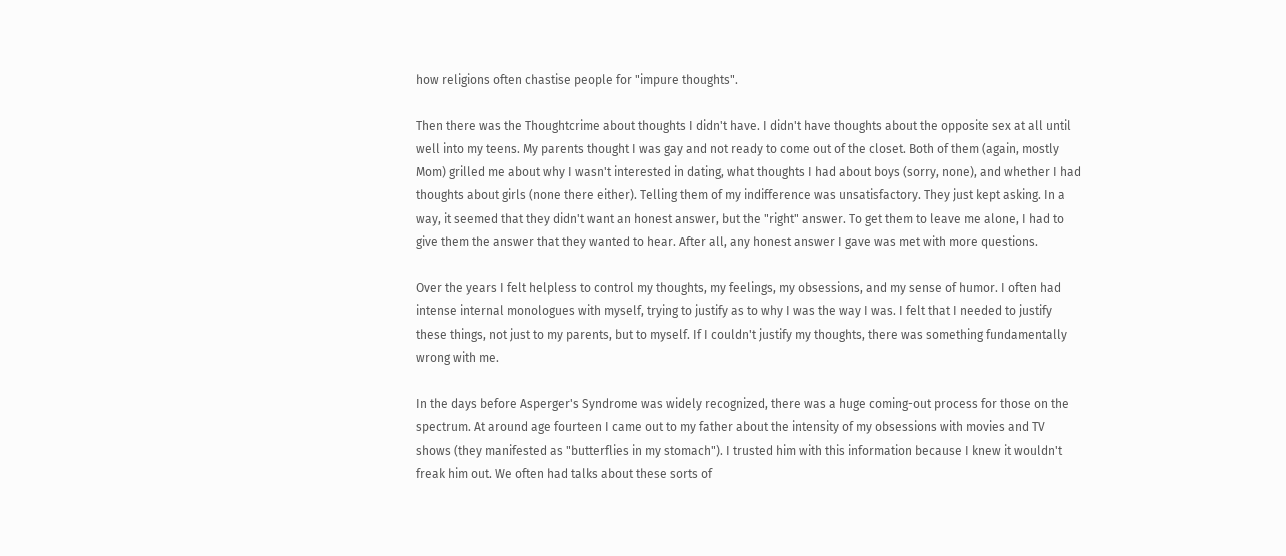how religions often chastise people for "impure thoughts".

Then there was the Thoughtcrime about thoughts I didn't have. I didn't have thoughts about the opposite sex at all until well into my teens. My parents thought I was gay and not ready to come out of the closet. Both of them (again, mostly Mom) grilled me about why I wasn't interested in dating, what thoughts I had about boys (sorry, none), and whether I had thoughts about girls (none there either). Telling them of my indifference was unsatisfactory. They just kept asking. In a way, it seemed that they didn't want an honest answer, but the "right" answer. To get them to leave me alone, I had to give them the answer that they wanted to hear. After all, any honest answer I gave was met with more questions.

Over the years I felt helpless to control my thoughts, my feelings, my obsessions, and my sense of humor. I often had intense internal monologues with myself, trying to justify as to why I was the way I was. I felt that I needed to justify these things, not just to my parents, but to myself. If I couldn't justify my thoughts, there was something fundamentally wrong with me.

In the days before Asperger's Syndrome was widely recognized, there was a huge coming-out process for those on the spectrum. At around age fourteen I came out to my father about the intensity of my obsessions with movies and TV shows (they manifested as "butterflies in my stomach"). I trusted him with this information because I knew it wouldn't freak him out. We often had talks about these sorts of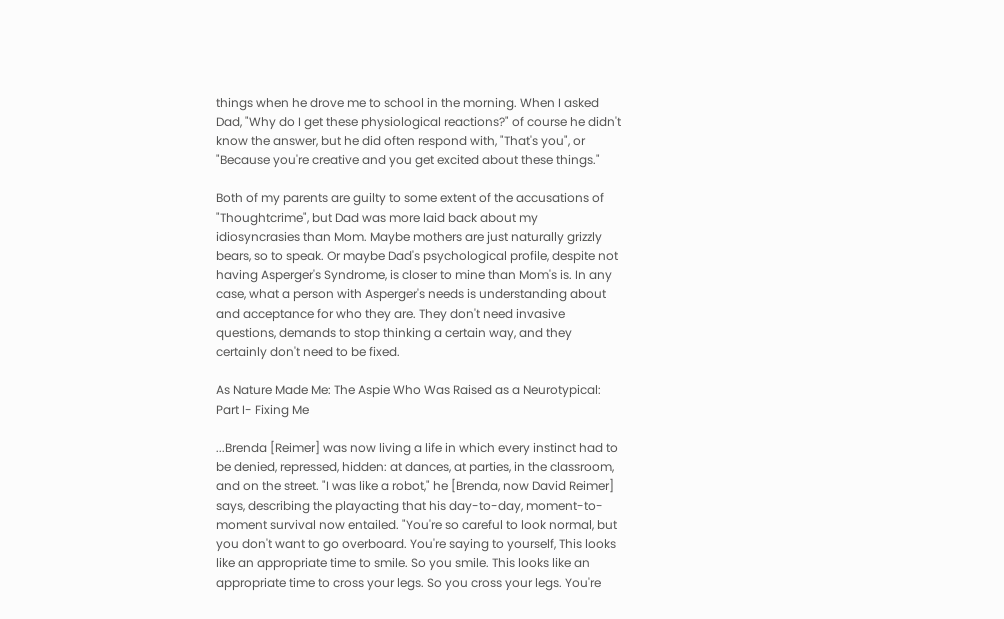things when he drove me to school in the morning. When I asked Dad, "Why do I get these physiological reactions?" of course he didn't know the answer, but he did often respond with, "That's you", or "Because you're creative and you get excited about these things."

Both of my parents are guilty to some extent of the accusations of "Thoughtcrime", but Dad was more laid back about my idiosyncrasies than Mom. Maybe mothers are just naturally grizzly bears, so to speak. Or maybe Dad's psychological profile, despite not having Asperger's Syndrome, is closer to mine than Mom's is. In any case, what a person with Asperger's needs is understanding about and acceptance for who they are. They don't need invasive questions, demands to stop thinking a certain way, and they certainly don't need to be fixed.

As Nature Made Me: The Aspie Who Was Raised as a Neurotypical: Part I- Fixing Me

...Brenda [Reimer] was now living a life in which every instinct had to be denied, repressed, hidden: at dances, at parties, in the classroom, and on the street. "I was like a robot," he [Brenda, now David Reimer] says, describing the playacting that his day-to-day, moment-to-moment survival now entailed. "You're so careful to look normal, but you don't want to go overboard. You're saying to yourself, This looks like an appropriate time to smile. So you smile. This looks like an appropriate time to cross your legs. So you cross your legs. You're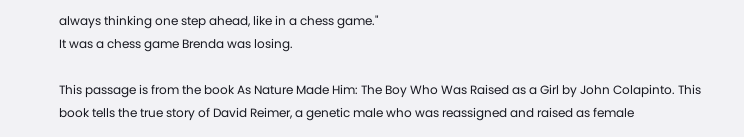always thinking one step ahead, like in a chess game."
It was a chess game Brenda was losing.

This passage is from the book As Nature Made Him: The Boy Who Was Raised as a Girl by John Colapinto. This book tells the true story of David Reimer, a genetic male who was reassigned and raised as female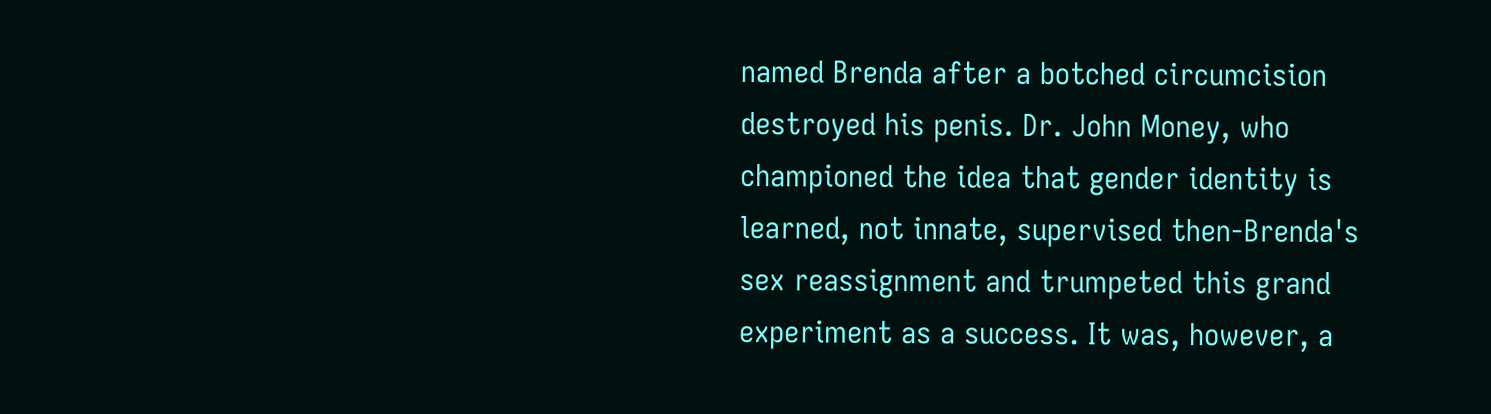named Brenda after a botched circumcision destroyed his penis. Dr. John Money, who championed the idea that gender identity is learned, not innate, supervised then-Brenda's sex reassignment and trumpeted this grand experiment as a success. It was, however, a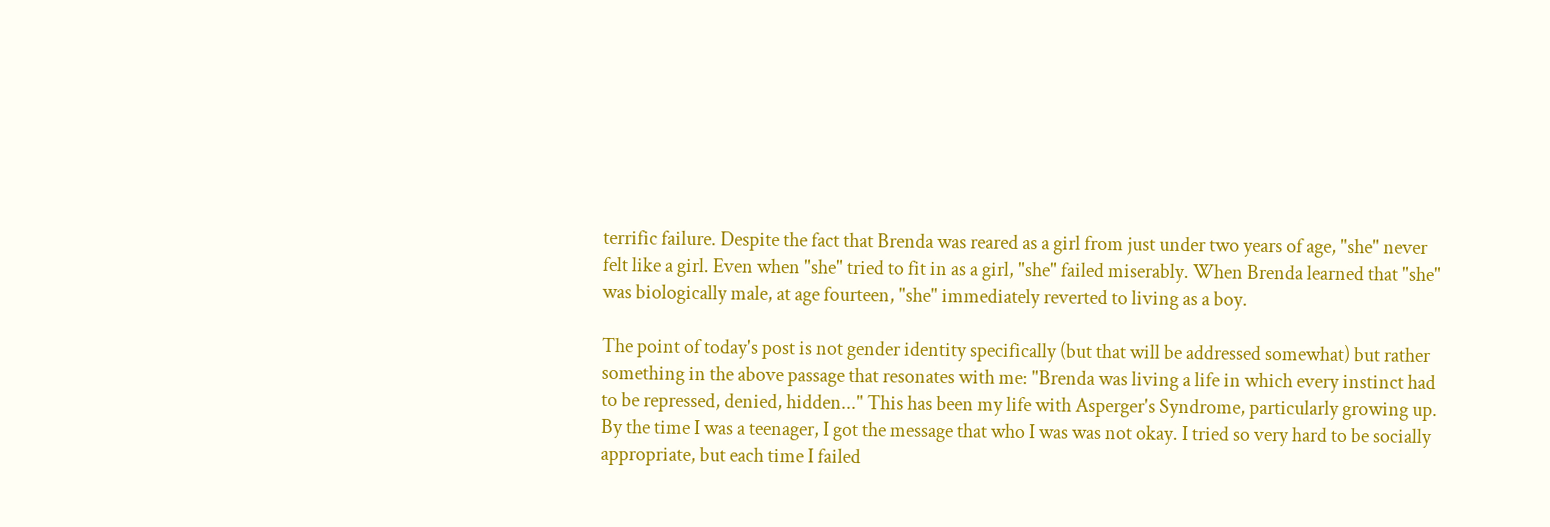terrific failure. Despite the fact that Brenda was reared as a girl from just under two years of age, "she" never felt like a girl. Even when "she" tried to fit in as a girl, "she" failed miserably. When Brenda learned that "she" was biologically male, at age fourteen, "she" immediately reverted to living as a boy.

The point of today's post is not gender identity specifically (but that will be addressed somewhat) but rather something in the above passage that resonates with me: "Brenda was living a life in which every instinct had to be repressed, denied, hidden..." This has been my life with Asperger's Syndrome, particularly growing up. By the time I was a teenager, I got the message that who I was was not okay. I tried so very hard to be socially appropriate, but each time I failed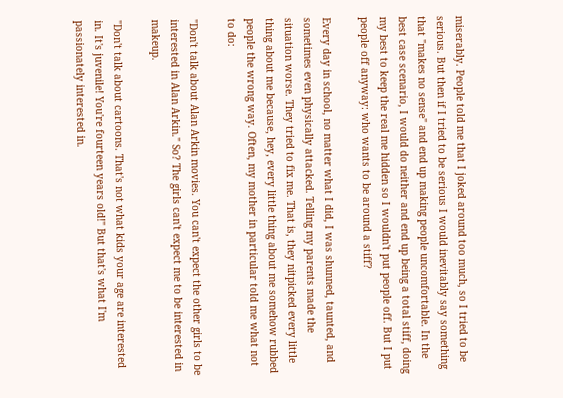miserably. People told me that I joked around too much, so I tried to be serious. But then if I tried to be serious I would inevitably say something that "makes no sense" and end up making people uncomfortable. In the best case scenario, I would do neither and end up being a total stiff, doing my best to keep the real me hidden so I wouldn't put people off. But I put people off anyway: who wants to be around a stiff?

Every day in school, no matter what I did, I was shunned, taunted, and sometimes even physically attacked. Telling my parents made the situation worse. They tried to fix me. That is, they nitpicked every little thing about me because, hey, every little thing about me somehow rubbed people the wrong way. Often, my mother in particular told me what not to do:

"Don't talk about Alan Arkin movies. You can't expect the other girls to be interested in Alan Arkin." So? The girls can't expect me to be interested in makeup.

"Don't talk about cartoons. That's not what kids your age are interested in. It's juvenile! You're fourteen years old!" But that's what I'm passionately interested in.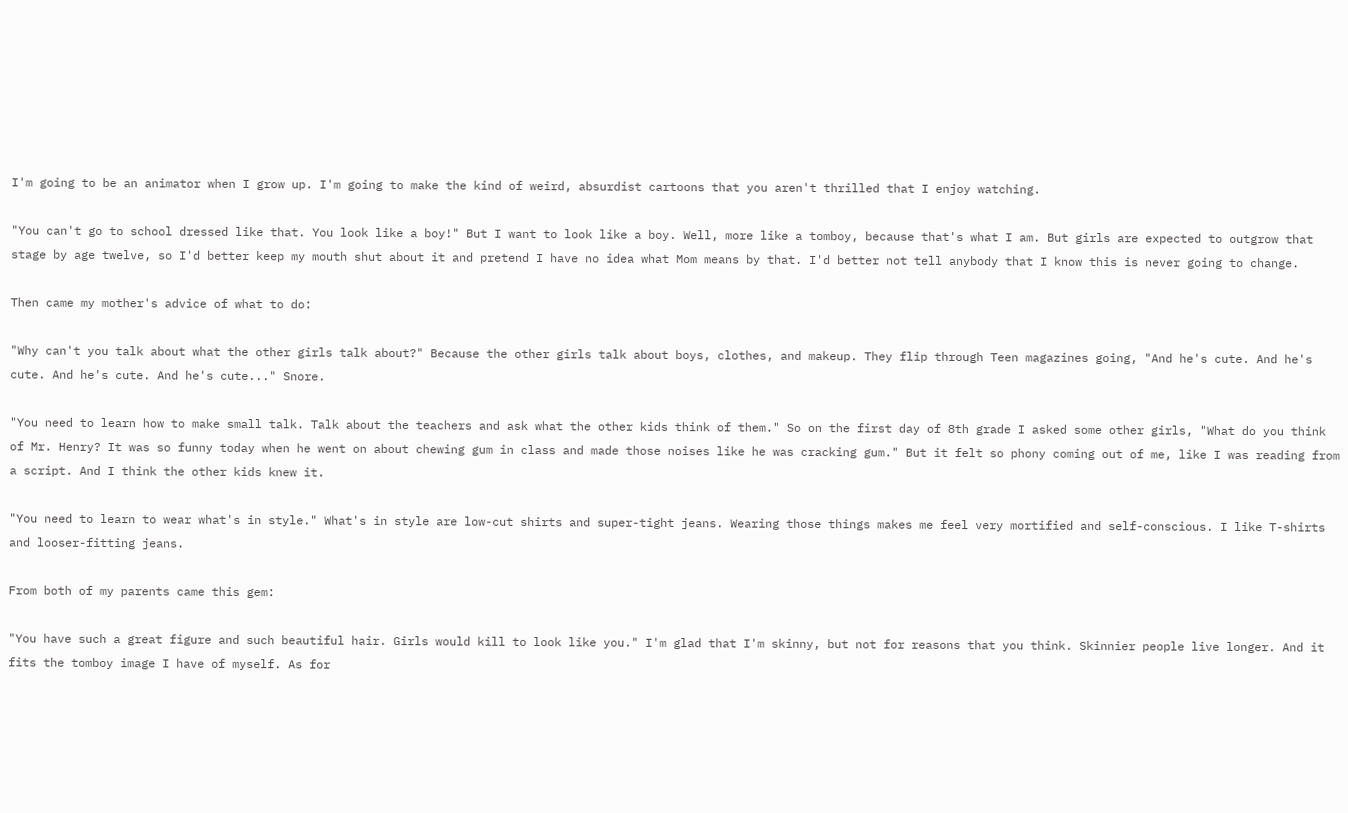I'm going to be an animator when I grow up. I'm going to make the kind of weird, absurdist cartoons that you aren't thrilled that I enjoy watching.

"You can't go to school dressed like that. You look like a boy!" But I want to look like a boy. Well, more like a tomboy, because that's what I am. But girls are expected to outgrow that stage by age twelve, so I'd better keep my mouth shut about it and pretend I have no idea what Mom means by that. I'd better not tell anybody that I know this is never going to change.

Then came my mother's advice of what to do:

"Why can't you talk about what the other girls talk about?" Because the other girls talk about boys, clothes, and makeup. They flip through Teen magazines going, "And he's cute. And he's cute. And he's cute. And he's cute..." Snore.

"You need to learn how to make small talk. Talk about the teachers and ask what the other kids think of them." So on the first day of 8th grade I asked some other girls, "What do you think of Mr. Henry? It was so funny today when he went on about chewing gum in class and made those noises like he was cracking gum." But it felt so phony coming out of me, like I was reading from a script. And I think the other kids knew it.

"You need to learn to wear what's in style." What's in style are low-cut shirts and super-tight jeans. Wearing those things makes me feel very mortified and self-conscious. I like T-shirts and looser-fitting jeans.

From both of my parents came this gem:

"You have such a great figure and such beautiful hair. Girls would kill to look like you." I'm glad that I'm skinny, but not for reasons that you think. Skinnier people live longer. And it fits the tomboy image I have of myself. As for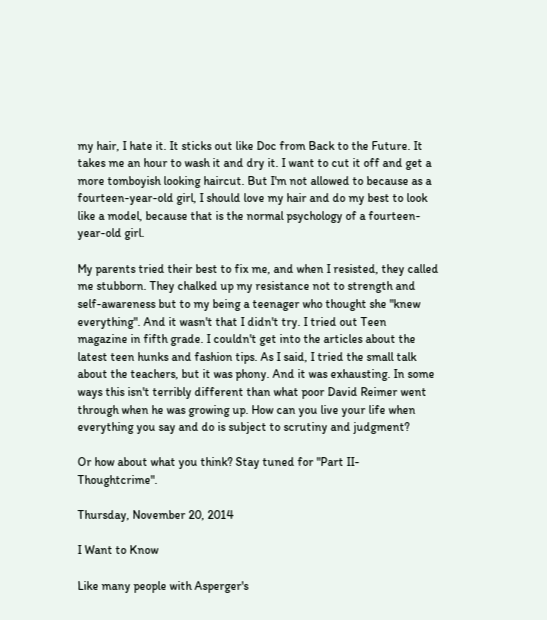my hair, I hate it. It sticks out like Doc from Back to the Future. It takes me an hour to wash it and dry it. I want to cut it off and get a more tomboyish looking haircut. But I'm not allowed to because as a fourteen-year-old girl, I should love my hair and do my best to look like a model, because that is the normal psychology of a fourteen-year-old girl.

My parents tried their best to fix me, and when I resisted, they called me stubborn. They chalked up my resistance not to strength and self-awareness but to my being a teenager who thought she "knew everything". And it wasn't that I didn't try. I tried out Teen magazine in fifth grade. I couldn't get into the articles about the latest teen hunks and fashion tips. As I said, I tried the small talk about the teachers, but it was phony. And it was exhausting. In some ways this isn't terribly different than what poor David Reimer went through when he was growing up. How can you live your life when everything you say and do is subject to scrutiny and judgment?

Or how about what you think? Stay tuned for "Part II- Thoughtcrime".

Thursday, November 20, 2014

I Want to Know

Like many people with Asperger's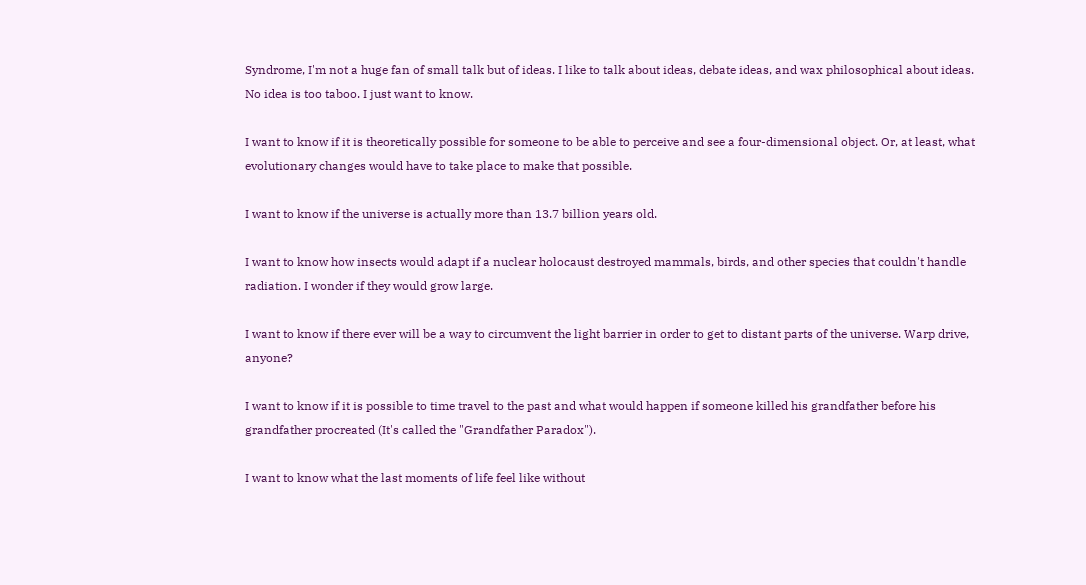Syndrome, I'm not a huge fan of small talk but of ideas. I like to talk about ideas, debate ideas, and wax philosophical about ideas. No idea is too taboo. I just want to know.

I want to know if it is theoretically possible for someone to be able to perceive and see a four-dimensional object. Or, at least, what evolutionary changes would have to take place to make that possible.

I want to know if the universe is actually more than 13.7 billion years old.

I want to know how insects would adapt if a nuclear holocaust destroyed mammals, birds, and other species that couldn't handle radiation. I wonder if they would grow large.

I want to know if there ever will be a way to circumvent the light barrier in order to get to distant parts of the universe. Warp drive, anyone?

I want to know if it is possible to time travel to the past and what would happen if someone killed his grandfather before his grandfather procreated (It's called the "Grandfather Paradox").

I want to know what the last moments of life feel like without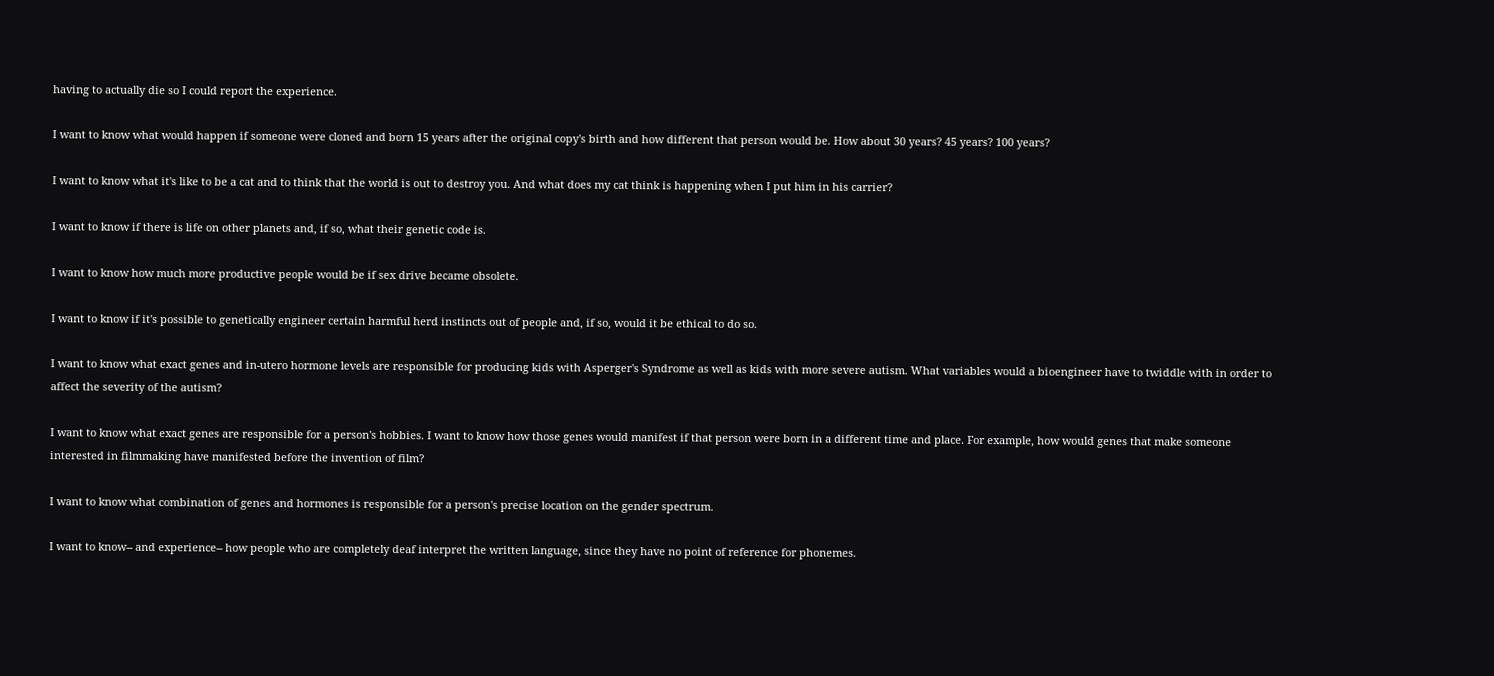having to actually die so I could report the experience.

I want to know what would happen if someone were cloned and born 15 years after the original copy's birth and how different that person would be. How about 30 years? 45 years? 100 years?

I want to know what it's like to be a cat and to think that the world is out to destroy you. And what does my cat think is happening when I put him in his carrier?

I want to know if there is life on other planets and, if so, what their genetic code is.

I want to know how much more productive people would be if sex drive became obsolete.

I want to know if it's possible to genetically engineer certain harmful herd instincts out of people and, if so, would it be ethical to do so.

I want to know what exact genes and in-utero hormone levels are responsible for producing kids with Asperger's Syndrome as well as kids with more severe autism. What variables would a bioengineer have to twiddle with in order to affect the severity of the autism?

I want to know what exact genes are responsible for a person's hobbies. I want to know how those genes would manifest if that person were born in a different time and place. For example, how would genes that make someone interested in filmmaking have manifested before the invention of film?

I want to know what combination of genes and hormones is responsible for a person's precise location on the gender spectrum.

I want to know-- and experience-- how people who are completely deaf interpret the written language, since they have no point of reference for phonemes.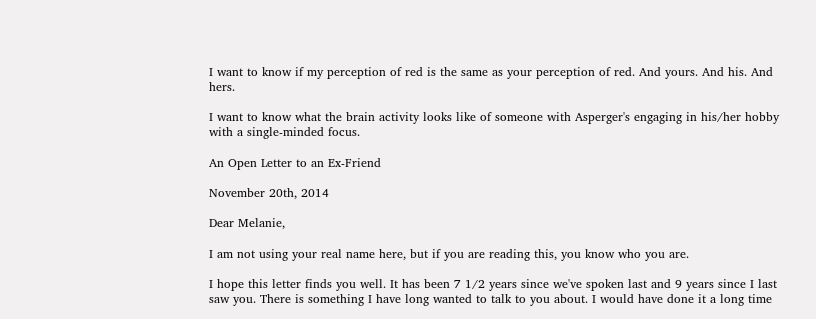I want to know if my perception of red is the same as your perception of red. And yours. And his. And hers.

I want to know what the brain activity looks like of someone with Asperger's engaging in his/her hobby with a single-minded focus.

An Open Letter to an Ex-Friend

November 20th, 2014

Dear Melanie,

I am not using your real name here, but if you are reading this, you know who you are.

I hope this letter finds you well. It has been 7 1/2 years since we've spoken last and 9 years since I last saw you. There is something I have long wanted to talk to you about. I would have done it a long time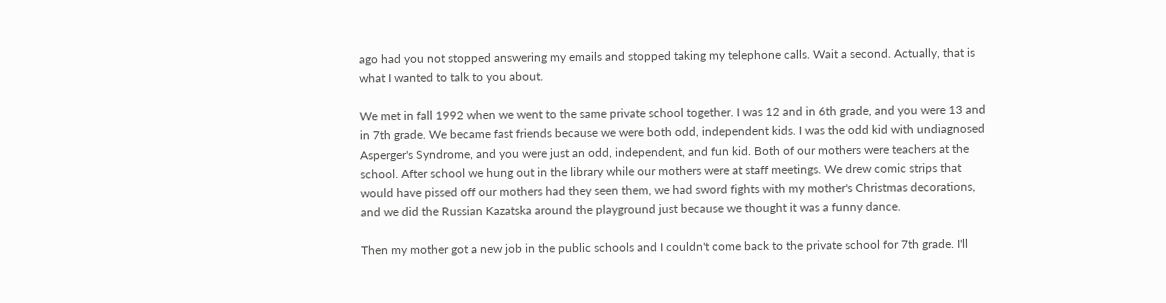ago had you not stopped answering my emails and stopped taking my telephone calls. Wait a second. Actually, that is what I wanted to talk to you about.

We met in fall 1992 when we went to the same private school together. I was 12 and in 6th grade, and you were 13 and in 7th grade. We became fast friends because we were both odd, independent kids. I was the odd kid with undiagnosed Asperger's Syndrome, and you were just an odd, independent, and fun kid. Both of our mothers were teachers at the school. After school we hung out in the library while our mothers were at staff meetings. We drew comic strips that would have pissed off our mothers had they seen them, we had sword fights with my mother's Christmas decorations, and we did the Russian Kazatska around the playground just because we thought it was a funny dance.

Then my mother got a new job in the public schools and I couldn't come back to the private school for 7th grade. I'll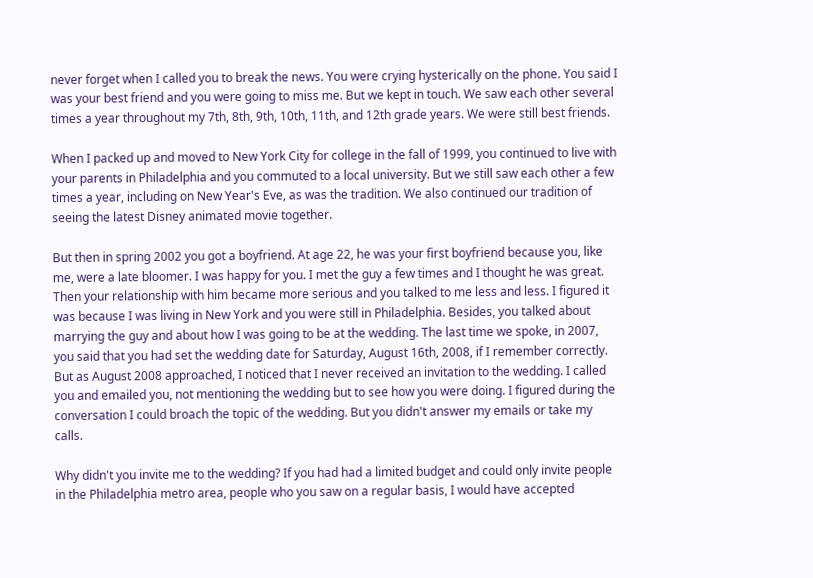never forget when I called you to break the news. You were crying hysterically on the phone. You said I was your best friend and you were going to miss me. But we kept in touch. We saw each other several times a year throughout my 7th, 8th, 9th, 10th, 11th, and 12th grade years. We were still best friends.

When I packed up and moved to New York City for college in the fall of 1999, you continued to live with your parents in Philadelphia and you commuted to a local university. But we still saw each other a few times a year, including on New Year's Eve, as was the tradition. We also continued our tradition of seeing the latest Disney animated movie together.

But then in spring 2002 you got a boyfriend. At age 22, he was your first boyfriend because you, like me, were a late bloomer. I was happy for you. I met the guy a few times and I thought he was great. Then your relationship with him became more serious and you talked to me less and less. I figured it was because I was living in New York and you were still in Philadelphia. Besides, you talked about marrying the guy and about how I was going to be at the wedding. The last time we spoke, in 2007, you said that you had set the wedding date for Saturday, August 16th, 2008, if I remember correctly. But as August 2008 approached, I noticed that I never received an invitation to the wedding. I called you and emailed you, not mentioning the wedding but to see how you were doing. I figured during the conversation I could broach the topic of the wedding. But you didn't answer my emails or take my calls.

Why didn't you invite me to the wedding? If you had had a limited budget and could only invite people in the Philadelphia metro area, people who you saw on a regular basis, I would have accepted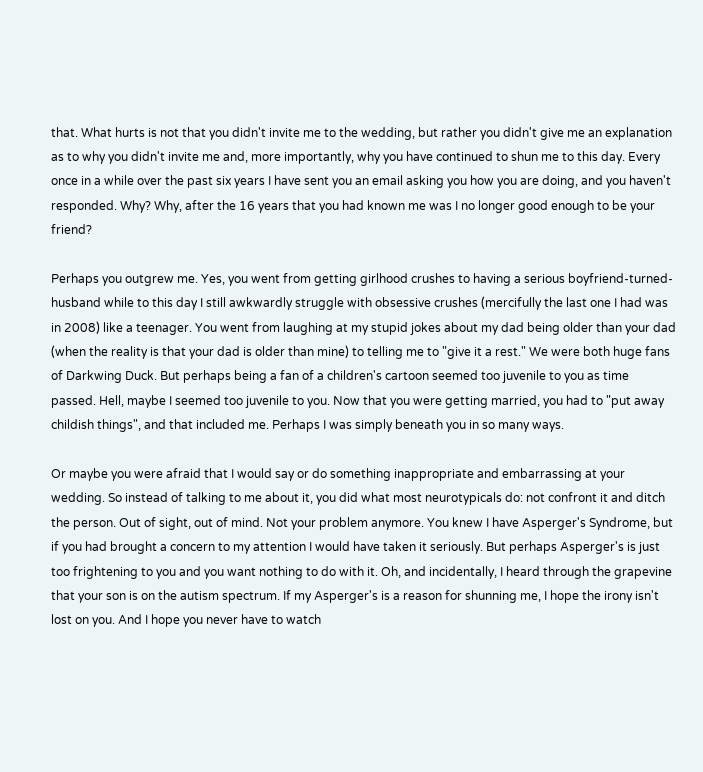that. What hurts is not that you didn't invite me to the wedding, but rather you didn't give me an explanation as to why you didn't invite me and, more importantly, why you have continued to shun me to this day. Every once in a while over the past six years I have sent you an email asking you how you are doing, and you haven't responded. Why? Why, after the 16 years that you had known me was I no longer good enough to be your friend?

Perhaps you outgrew me. Yes, you went from getting girlhood crushes to having a serious boyfriend-turned-husband while to this day I still awkwardly struggle with obsessive crushes (mercifully the last one I had was in 2008) like a teenager. You went from laughing at my stupid jokes about my dad being older than your dad (when the reality is that your dad is older than mine) to telling me to "give it a rest." We were both huge fans of Darkwing Duck. But perhaps being a fan of a children's cartoon seemed too juvenile to you as time passed. Hell, maybe I seemed too juvenile to you. Now that you were getting married, you had to "put away childish things", and that included me. Perhaps I was simply beneath you in so many ways.

Or maybe you were afraid that I would say or do something inappropriate and embarrassing at your wedding. So instead of talking to me about it, you did what most neurotypicals do: not confront it and ditch the person. Out of sight, out of mind. Not your problem anymore. You knew I have Asperger's Syndrome, but if you had brought a concern to my attention I would have taken it seriously. But perhaps Asperger's is just too frightening to you and you want nothing to do with it. Oh, and incidentally, I heard through the grapevine that your son is on the autism spectrum. If my Asperger's is a reason for shunning me, I hope the irony isn't lost on you. And I hope you never have to watch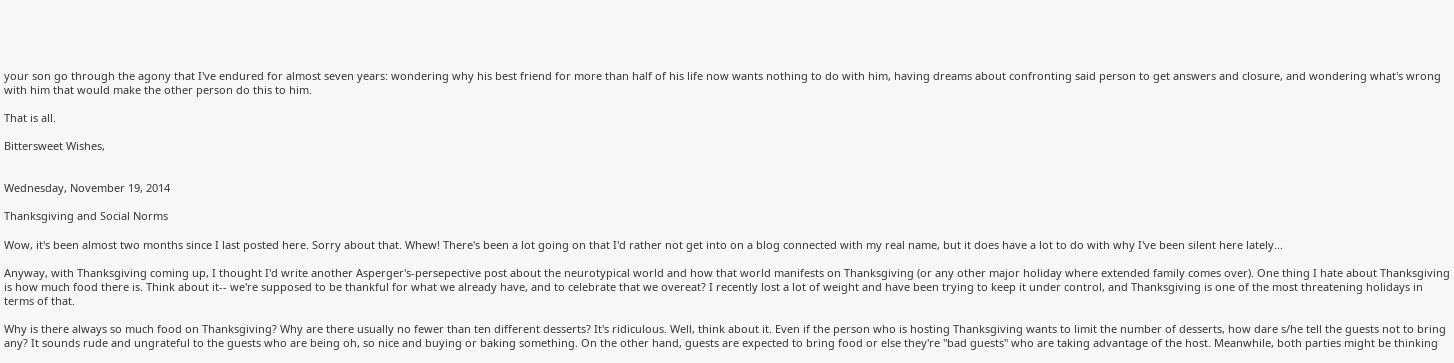your son go through the agony that I've endured for almost seven years: wondering why his best friend for more than half of his life now wants nothing to do with him, having dreams about confronting said person to get answers and closure, and wondering what's wrong with him that would make the other person do this to him.

That is all.

Bittersweet Wishes,


Wednesday, November 19, 2014

Thanksgiving and Social Norms

Wow, it's been almost two months since I last posted here. Sorry about that. Whew! There's been a lot going on that I'd rather not get into on a blog connected with my real name, but it does have a lot to do with why I've been silent here lately...

Anyway, with Thanksgiving coming up, I thought I'd write another Asperger's-persepective post about the neurotypical world and how that world manifests on Thanksgiving (or any other major holiday where extended family comes over). One thing I hate about Thanksgiving is how much food there is. Think about it-- we're supposed to be thankful for what we already have, and to celebrate that we overeat? I recently lost a lot of weight and have been trying to keep it under control, and Thanksgiving is one of the most threatening holidays in terms of that.

Why is there always so much food on Thanksgiving? Why are there usually no fewer than ten different desserts? It's ridiculous. Well, think about it. Even if the person who is hosting Thanksgiving wants to limit the number of desserts, how dare s/he tell the guests not to bring any? It sounds rude and ungrateful to the guests who are being oh, so nice and buying or baking something. On the other hand, guests are expected to bring food or else they're "bad guests" who are taking advantage of the host. Meanwhile, both parties might be thinking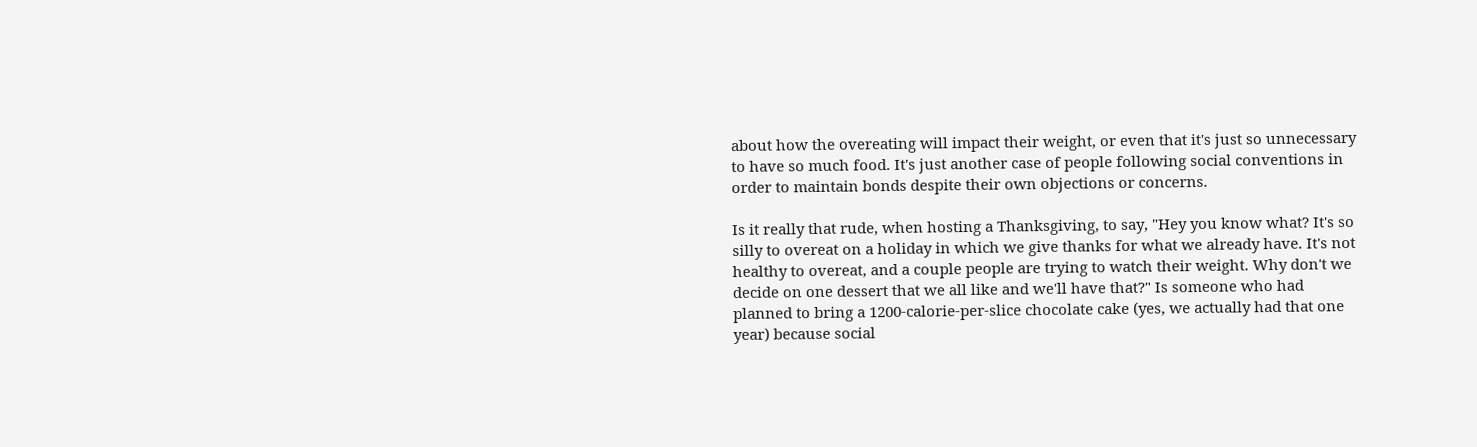about how the overeating will impact their weight, or even that it's just so unnecessary to have so much food. It's just another case of people following social conventions in order to maintain bonds despite their own objections or concerns.

Is it really that rude, when hosting a Thanksgiving, to say, "Hey you know what? It's so silly to overeat on a holiday in which we give thanks for what we already have. It's not healthy to overeat, and a couple people are trying to watch their weight. Why don't we decide on one dessert that we all like and we'll have that?" Is someone who had planned to bring a 1200-calorie-per-slice chocolate cake (yes, we actually had that one year) because social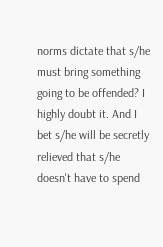norms dictate that s/he must bring something going to be offended? I highly doubt it. And I bet s/he will be secretly relieved that s/he doesn't have to spend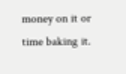money on it or time baking it.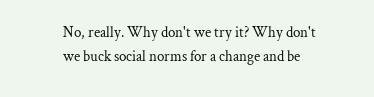No, really. Why don't we try it? Why don't we buck social norms for a change and be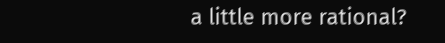a little more rational?